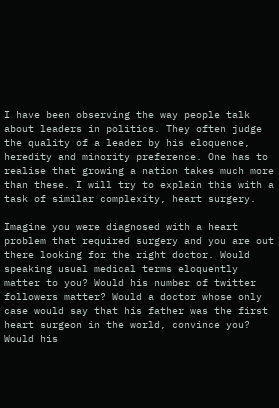I have been observing the way people talk about leaders in politics. They often judge the quality of a leader by his eloquence, heredity and minority preference. One has to realise that growing a nation takes much more than these. I will try to explain this with a task of similar complexity, heart surgery.

Imagine you were diagnosed with a heart problem that required surgery and you are out there looking for the right doctor. Would speaking usual medical terms eloquently matter to you? Would his number of twitter followers matter? Would a doctor whose only case would say that his father was the first heart surgeon in the world, convince you? Would his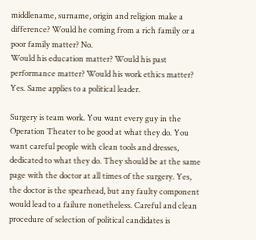middlename, surname, origin and religion make a difference? Would he coming from a rich family or a poor family matter? No.
Would his education matter? Would his past performance matter? Would his work ethics matter? Yes. Same applies to a political leader.

Surgery is team work. You want every guy in the Operation Theater to be good at what they do. You want careful people with clean tools and dresses, dedicated to what they do. They should be at the same page with the doctor at all times of the surgery. Yes, the doctor is the spearhead, but any faulty component would lead to a failure nonetheless. Careful and clean procedure of selection of political candidates is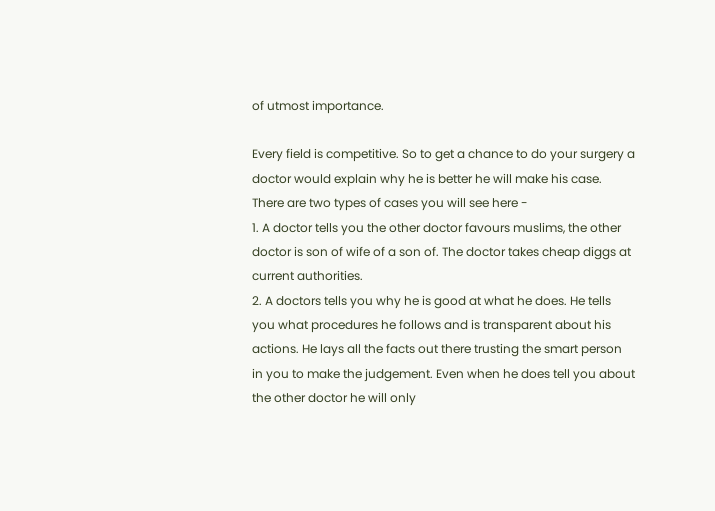of utmost importance.

Every field is competitive. So to get a chance to do your surgery a doctor would explain why he is better he will make his case. There are two types of cases you will see here -
1. A doctor tells you the other doctor favours muslims, the other doctor is son of wife of a son of. The doctor takes cheap diggs at current authorities.
2. A doctors tells you why he is good at what he does. He tells you what procedures he follows and is transparent about his actions. He lays all the facts out there trusting the smart person in you to make the judgement. Even when he does tell you about the other doctor he will only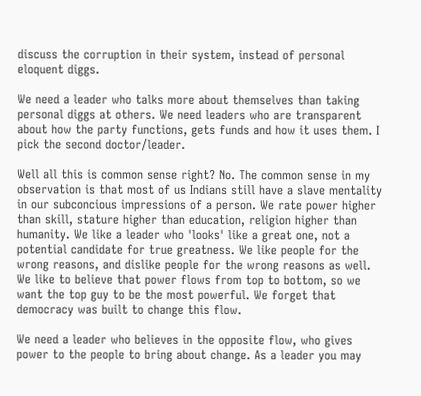discuss the corruption in their system, instead of personal eloquent diggs.

We need a leader who talks more about themselves than taking personal diggs at others. We need leaders who are transparent about how the party functions, gets funds and how it uses them. I pick the second doctor/leader.

Well all this is common sense right? No. The common sense in my observation is that most of us Indians still have a slave mentality in our subconcious impressions of a person. We rate power higher than skill, stature higher than education, religion higher than humanity. We like a leader who 'looks' like a great one, not a potential candidate for true greatness. We like people for the wrong reasons, and dislike people for the wrong reasons as well. We like to believe that power flows from top to bottom, so we want the top guy to be the most powerful. We forget that democracy was built to change this flow.

We need a leader who believes in the opposite flow, who gives power to the people to bring about change. As a leader you may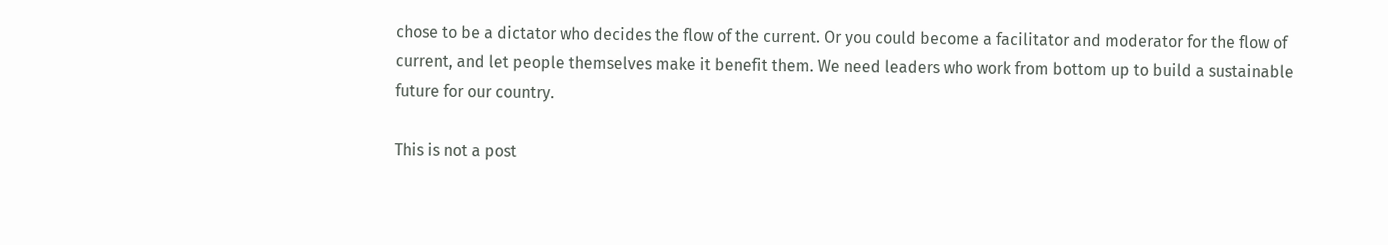chose to be a dictator who decides the flow of the current. Or you could become a facilitator and moderator for the flow of current, and let people themselves make it benefit them. We need leaders who work from bottom up to build a sustainable future for our country.

This is not a post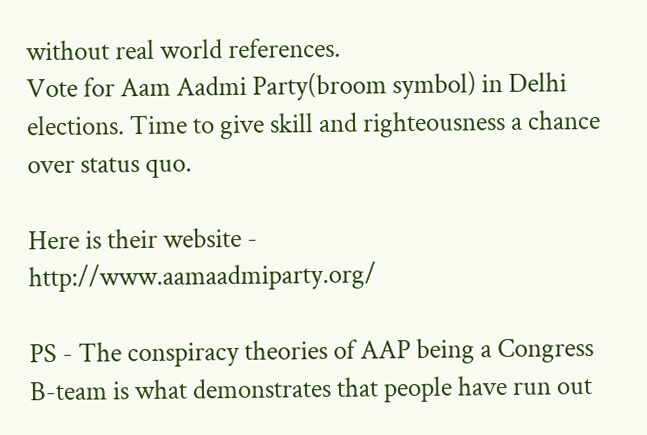without real world references.
Vote for Aam Aadmi Party(broom symbol) in Delhi elections. Time to give skill and righteousness a chance over status quo.

Here is their website - http://www.aamaadmiparty.org/

PS - The conspiracy theories of AAP being a Congress B-team is what demonstrates that people have run out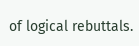of logical rebuttals.